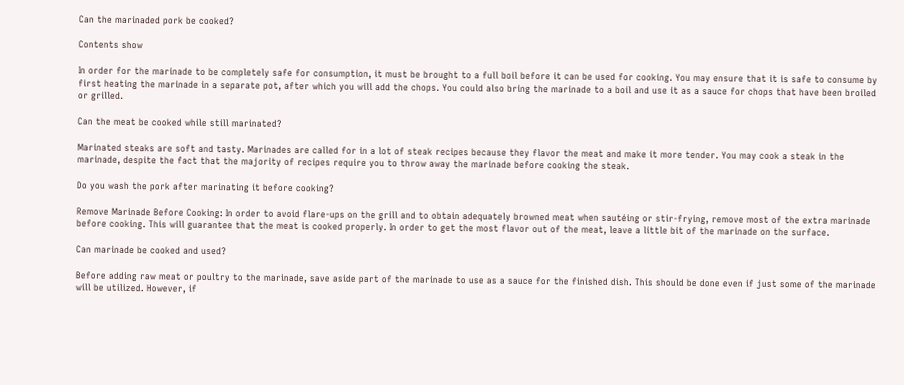Can the marinaded pork be cooked?

Contents show

In order for the marinade to be completely safe for consumption, it must be brought to a full boil before it can be used for cooking. You may ensure that it is safe to consume by first heating the marinade in a separate pot, after which you will add the chops. You could also bring the marinade to a boil and use it as a sauce for chops that have been broiled or grilled.

Can the meat be cooked while still marinated?

Marinated steaks are soft and tasty. Marinades are called for in a lot of steak recipes because they flavor the meat and make it more tender. You may cook a steak in the marinade, despite the fact that the majority of recipes require you to throw away the marinade before cooking the steak.

Do you wash the pork after marinating it before cooking?

Remove Marinade Before Cooking: In order to avoid flare-ups on the grill and to obtain adequately browned meat when sautéing or stir-frying, remove most of the extra marinade before cooking. This will guarantee that the meat is cooked properly. In order to get the most flavor out of the meat, leave a little bit of the marinade on the surface.

Can marinade be cooked and used?

Before adding raw meat or poultry to the marinade, save aside part of the marinade to use as a sauce for the finished dish. This should be done even if just some of the marinade will be utilized. However, if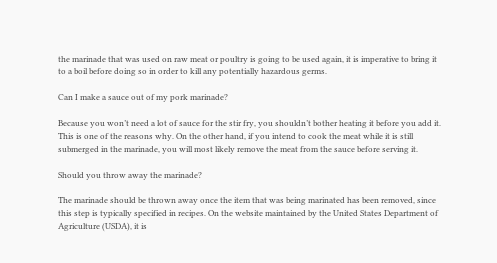the marinade that was used on raw meat or poultry is going to be used again, it is imperative to bring it to a boil before doing so in order to kill any potentially hazardous germs.

Can I make a sauce out of my pork marinade?

Because you won’t need a lot of sauce for the stir fry, you shouldn’t bother heating it before you add it. This is one of the reasons why. On the other hand, if you intend to cook the meat while it is still submerged in the marinade, you will most likely remove the meat from the sauce before serving it.

Should you throw away the marinade?

The marinade should be thrown away once the item that was being marinated has been removed, since this step is typically specified in recipes. On the website maintained by the United States Department of Agriculture (USDA), it is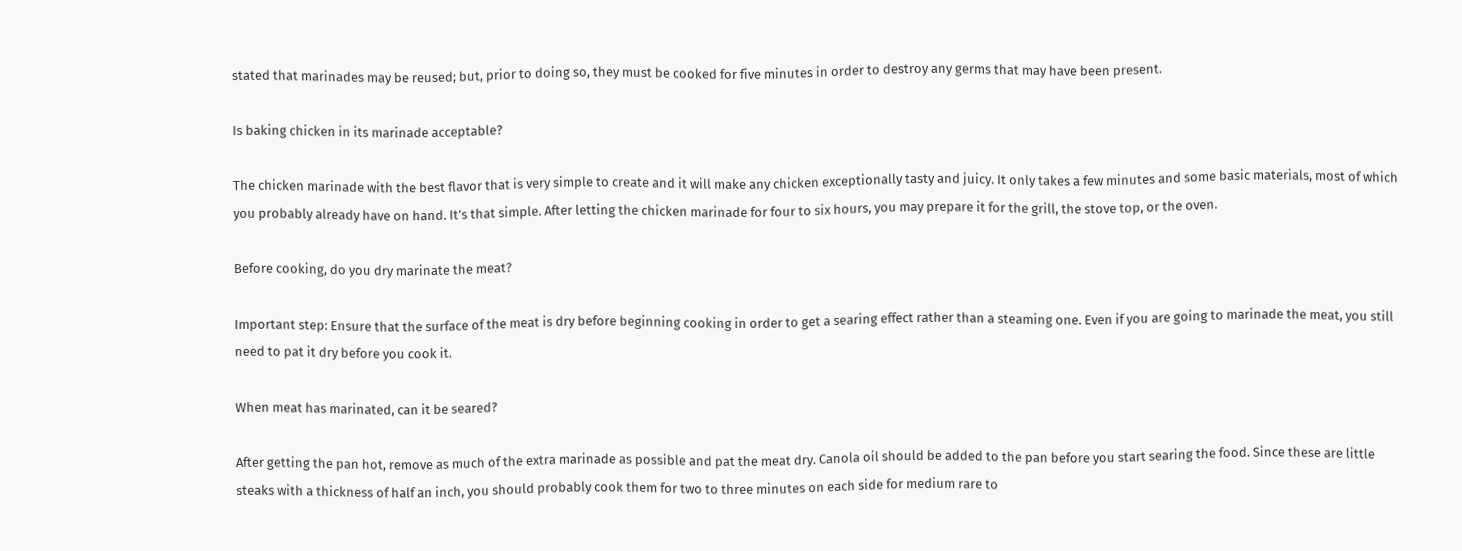stated that marinades may be reused; but, prior to doing so, they must be cooked for five minutes in order to destroy any germs that may have been present.

Is baking chicken in its marinade acceptable?

The chicken marinade with the best flavor that is very simple to create and it will make any chicken exceptionally tasty and juicy. It only takes a few minutes and some basic materials, most of which you probably already have on hand. It’s that simple. After letting the chicken marinade for four to six hours, you may prepare it for the grill, the stove top, or the oven.

Before cooking, do you dry marinate the meat?

Important step: Ensure that the surface of the meat is dry before beginning cooking in order to get a searing effect rather than a steaming one. Even if you are going to marinade the meat, you still need to pat it dry before you cook it.

When meat has marinated, can it be seared?

After getting the pan hot, remove as much of the extra marinade as possible and pat the meat dry. Canola oil should be added to the pan before you start searing the food. Since these are little steaks with a thickness of half an inch, you should probably cook them for two to three minutes on each side for medium rare to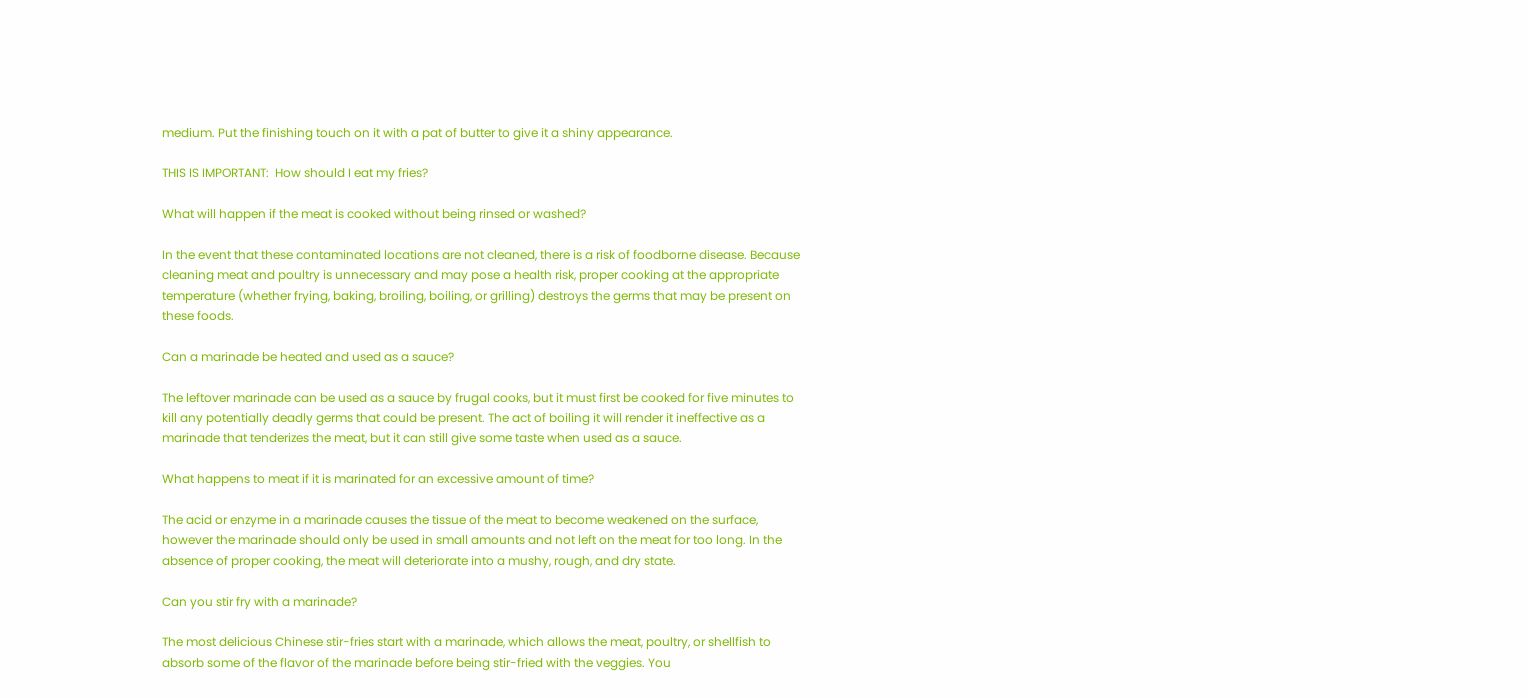medium. Put the finishing touch on it with a pat of butter to give it a shiny appearance.

THIS IS IMPORTANT:  How should I eat my fries?

What will happen if the meat is cooked without being rinsed or washed?

In the event that these contaminated locations are not cleaned, there is a risk of foodborne disease. Because cleaning meat and poultry is unnecessary and may pose a health risk, proper cooking at the appropriate temperature (whether frying, baking, broiling, boiling, or grilling) destroys the germs that may be present on these foods.

Can a marinade be heated and used as a sauce?

The leftover marinade can be used as a sauce by frugal cooks, but it must first be cooked for five minutes to kill any potentially deadly germs that could be present. The act of boiling it will render it ineffective as a marinade that tenderizes the meat, but it can still give some taste when used as a sauce.

What happens to meat if it is marinated for an excessive amount of time?

The acid or enzyme in a marinade causes the tissue of the meat to become weakened on the surface, however the marinade should only be used in small amounts and not left on the meat for too long. In the absence of proper cooking, the meat will deteriorate into a mushy, rough, and dry state.

Can you stir fry with a marinade?

The most delicious Chinese stir-fries start with a marinade, which allows the meat, poultry, or shellfish to absorb some of the flavor of the marinade before being stir-fried with the veggies. You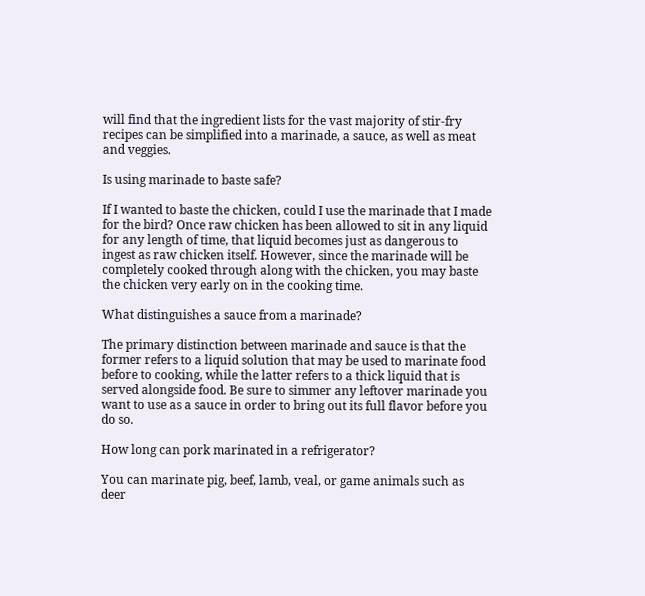will find that the ingredient lists for the vast majority of stir-fry recipes can be simplified into a marinade, a sauce, as well as meat and veggies.

Is using marinade to baste safe?

If I wanted to baste the chicken, could I use the marinade that I made for the bird? Once raw chicken has been allowed to sit in any liquid for any length of time, that liquid becomes just as dangerous to ingest as raw chicken itself. However, since the marinade will be completely cooked through along with the chicken, you may baste the chicken very early on in the cooking time.

What distinguishes a sauce from a marinade?

The primary distinction between marinade and sauce is that the former refers to a liquid solution that may be used to marinate food before to cooking, while the latter refers to a thick liquid that is served alongside food. Be sure to simmer any leftover marinade you want to use as a sauce in order to bring out its full flavor before you do so.

How long can pork marinated in a refrigerator?

You can marinate pig, beef, lamb, veal, or game animals such as deer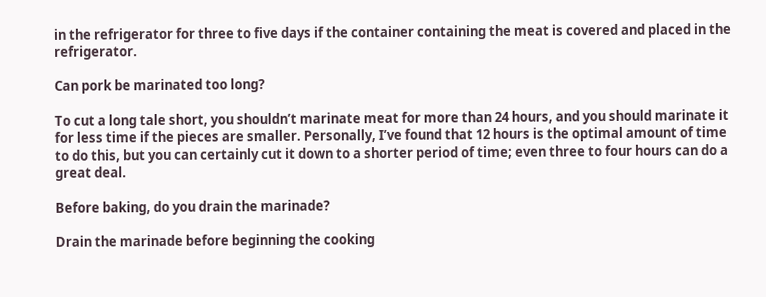in the refrigerator for three to five days if the container containing the meat is covered and placed in the refrigerator.

Can pork be marinated too long?

To cut a long tale short, you shouldn’t marinate meat for more than 24 hours, and you should marinate it for less time if the pieces are smaller. Personally, I’ve found that 12 hours is the optimal amount of time to do this, but you can certainly cut it down to a shorter period of time; even three to four hours can do a great deal.

Before baking, do you drain the marinade?

Drain the marinade before beginning the cooking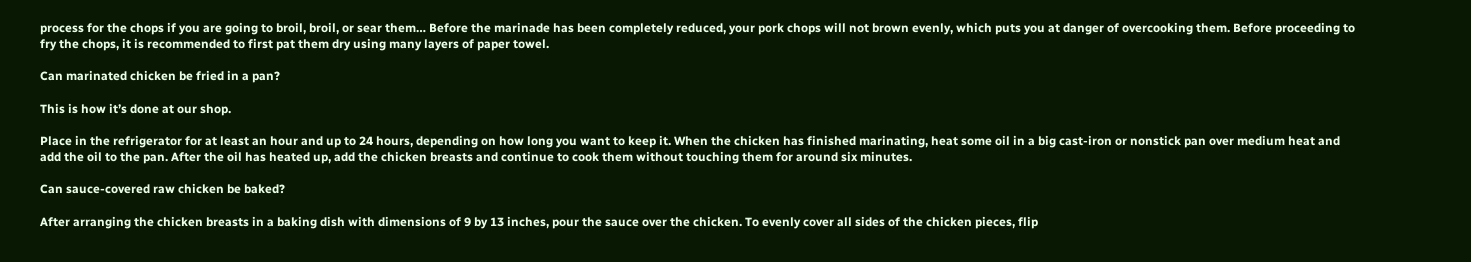process for the chops if you are going to broil, broil, or sear them… Before the marinade has been completely reduced, your pork chops will not brown evenly, which puts you at danger of overcooking them. Before proceeding to fry the chops, it is recommended to first pat them dry using many layers of paper towel.

Can marinated chicken be fried in a pan?

This is how it’s done at our shop.

Place in the refrigerator for at least an hour and up to 24 hours, depending on how long you want to keep it. When the chicken has finished marinating, heat some oil in a big cast-iron or nonstick pan over medium heat and add the oil to the pan. After the oil has heated up, add the chicken breasts and continue to cook them without touching them for around six minutes.

Can sauce-covered raw chicken be baked?

After arranging the chicken breasts in a baking dish with dimensions of 9 by 13 inches, pour the sauce over the chicken. To evenly cover all sides of the chicken pieces, flip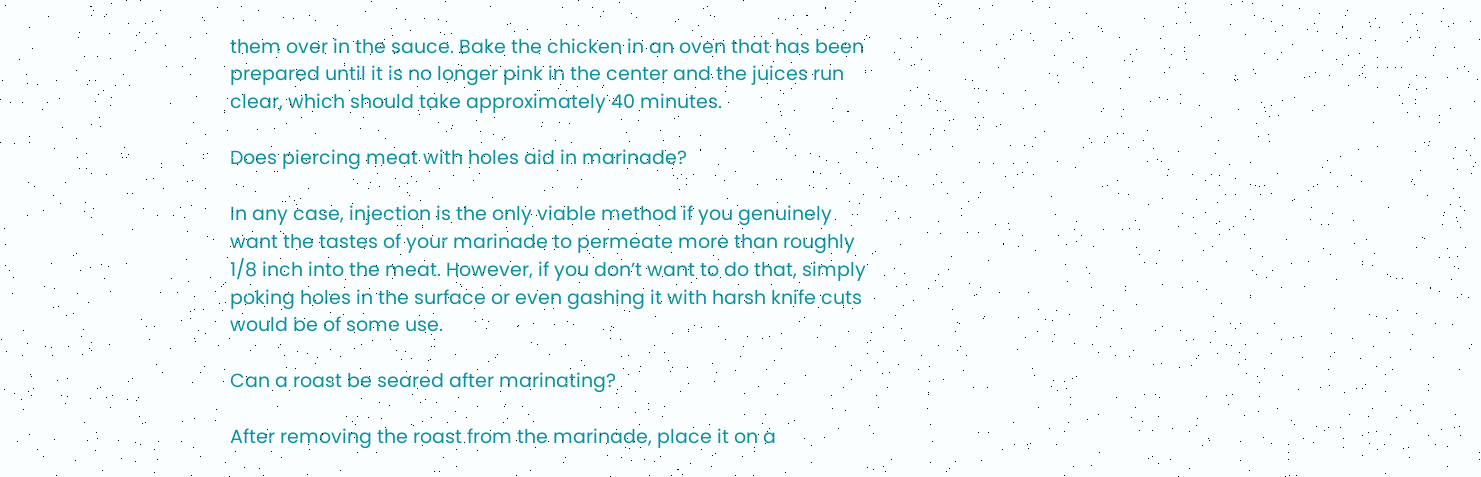them over in the sauce. Bake the chicken in an oven that has been prepared until it is no longer pink in the center and the juices run clear, which should take approximately 40 minutes.

Does piercing meat with holes aid in marinade?

In any case, injection is the only viable method if you genuinely want the tastes of your marinade to permeate more than roughly 1/8 inch into the meat. However, if you don’t want to do that, simply poking holes in the surface or even gashing it with harsh knife cuts would be of some use.

Can a roast be seared after marinating?

After removing the roast from the marinade, place it on a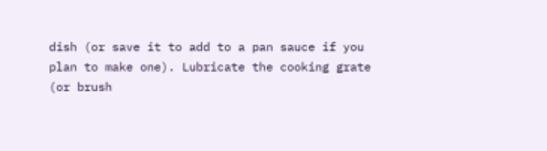dish (or save it to add to a pan sauce if you plan to make one). Lubricate the cooking grate (or brush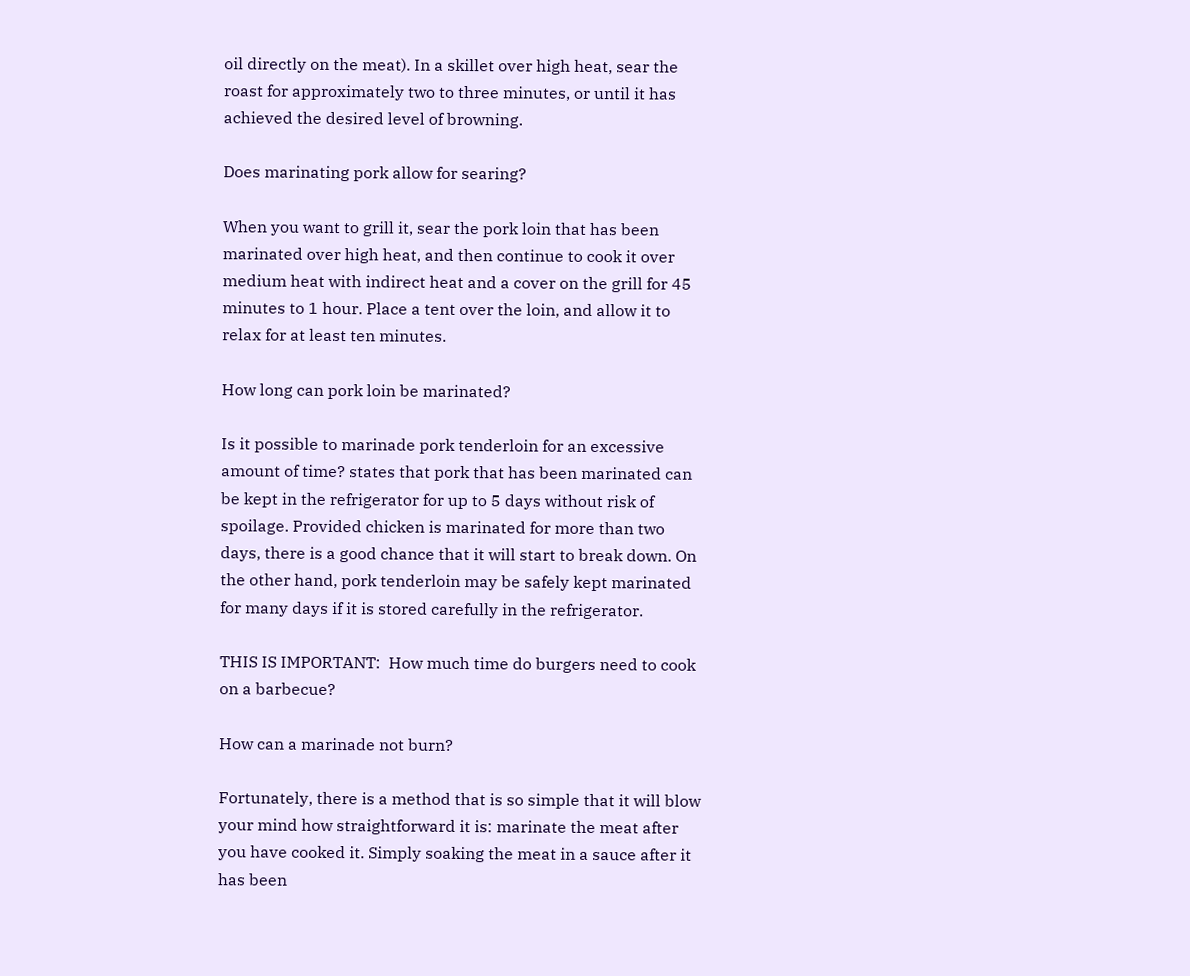oil directly on the meat). In a skillet over high heat, sear the roast for approximately two to three minutes, or until it has achieved the desired level of browning.

Does marinating pork allow for searing?

When you want to grill it, sear the pork loin that has been marinated over high heat, and then continue to cook it over medium heat with indirect heat and a cover on the grill for 45 minutes to 1 hour. Place a tent over the loin, and allow it to relax for at least ten minutes.

How long can pork loin be marinated?

Is it possible to marinade pork tenderloin for an excessive amount of time? states that pork that has been marinated can be kept in the refrigerator for up to 5 days without risk of spoilage. Provided chicken is marinated for more than two days, there is a good chance that it will start to break down. On the other hand, pork tenderloin may be safely kept marinated for many days if it is stored carefully in the refrigerator.

THIS IS IMPORTANT:  How much time do burgers need to cook on a barbecue?

How can a marinade not burn?

Fortunately, there is a method that is so simple that it will blow your mind how straightforward it is: marinate the meat after you have cooked it. Simply soaking the meat in a sauce after it has been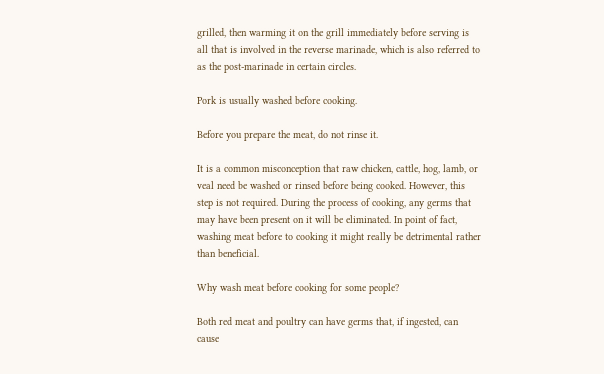grilled, then warming it on the grill immediately before serving is all that is involved in the reverse marinade, which is also referred to as the post-marinade in certain circles.

Pork is usually washed before cooking.

Before you prepare the meat, do not rinse it.

It is a common misconception that raw chicken, cattle, hog, lamb, or veal need be washed or rinsed before being cooked. However, this step is not required. During the process of cooking, any germs that may have been present on it will be eliminated. In point of fact, washing meat before to cooking it might really be detrimental rather than beneficial.

Why wash meat before cooking for some people?

Both red meat and poultry can have germs that, if ingested, can cause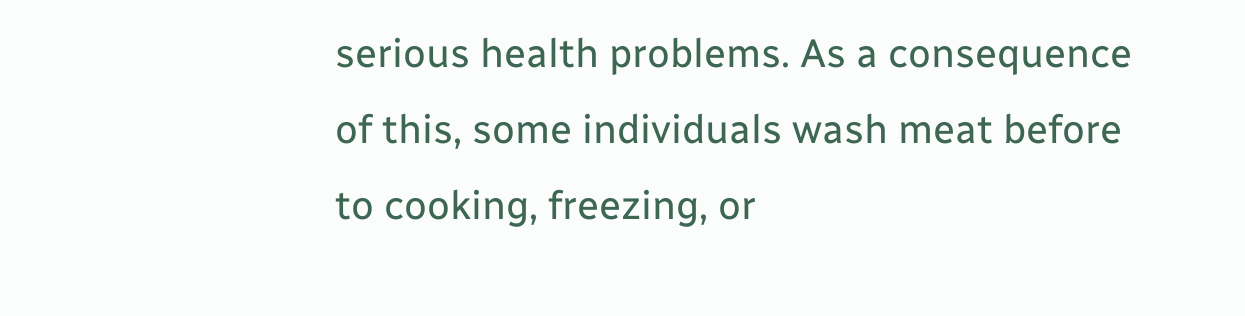serious health problems. As a consequence of this, some individuals wash meat before to cooking, freezing, or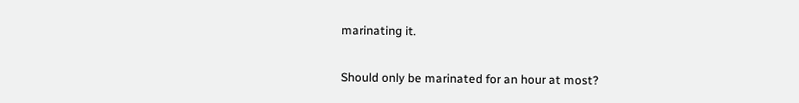marinating it.

Should only be marinated for an hour at most?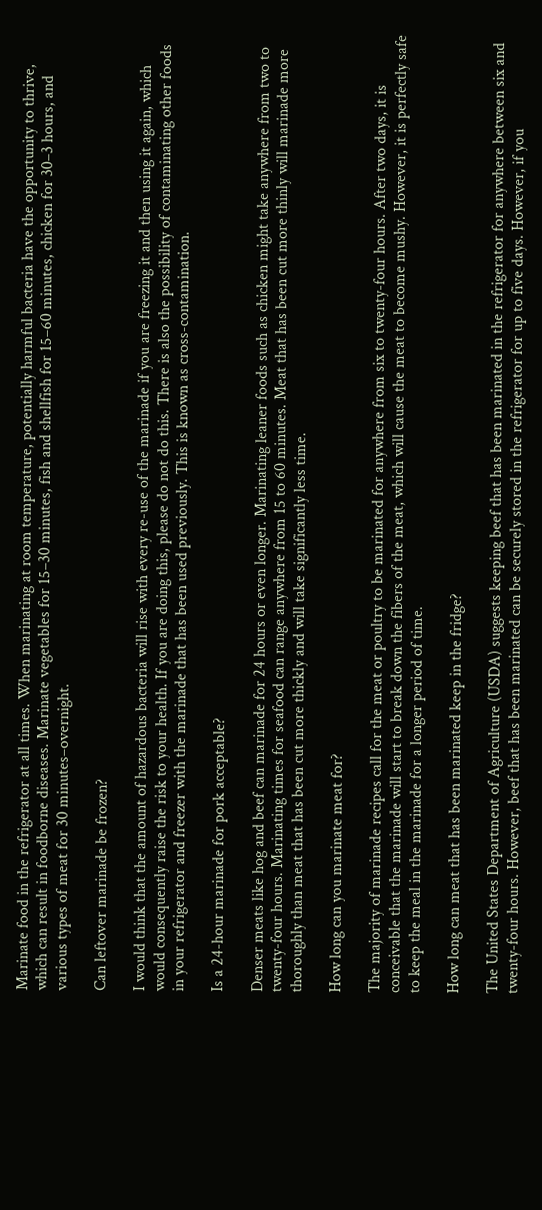Marinate food in the refrigerator at all times. When marinating at room temperature, potentially harmful bacteria have the opportunity to thrive, which can result in foodborne diseases. Marinate vegetables for 15–30 minutes, fish and shellfish for 15–60 minutes, chicken for 30–3 hours, and various types of meat for 30 minutes–overnight.

Can leftover marinade be frozen?

I would think that the amount of hazardous bacteria will rise with every re-use of the marinade if you are freezing it and then using it again, which would consequently raise the risk to your health. If you are doing this, please do not do this. There is also the possibility of contaminating other foods in your refrigerator and freezer with the marinade that has been used previously. This is known as cross-contamination.

Is a 24-hour marinade for pork acceptable?

Denser meats like hog and beef can marinade for 24 hours or even longer. Marinating leaner foods such as chicken might take anywhere from two to twenty-four hours. Marinating times for seafood can range anywhere from 15 to 60 minutes. Meat that has been cut more thinly will marinade more thoroughly than meat that has been cut more thickly and will take significantly less time.

How long can you marinate meat for?

The majority of marinade recipes call for the meat or poultry to be marinated for anywhere from six to twenty-four hours. After two days, it is conceivable that the marinade will start to break down the fibers of the meat, which will cause the meat to become mushy. However, it is perfectly safe to keep the meal in the marinade for a longer period of time.

How long can meat that has been marinated keep in the fridge?

The United States Department of Agriculture (USDA) suggests keeping beef that has been marinated in the refrigerator for anywhere between six and twenty-four hours. However, beef that has been marinated can be securely stored in the refrigerator for up to five days. However, if you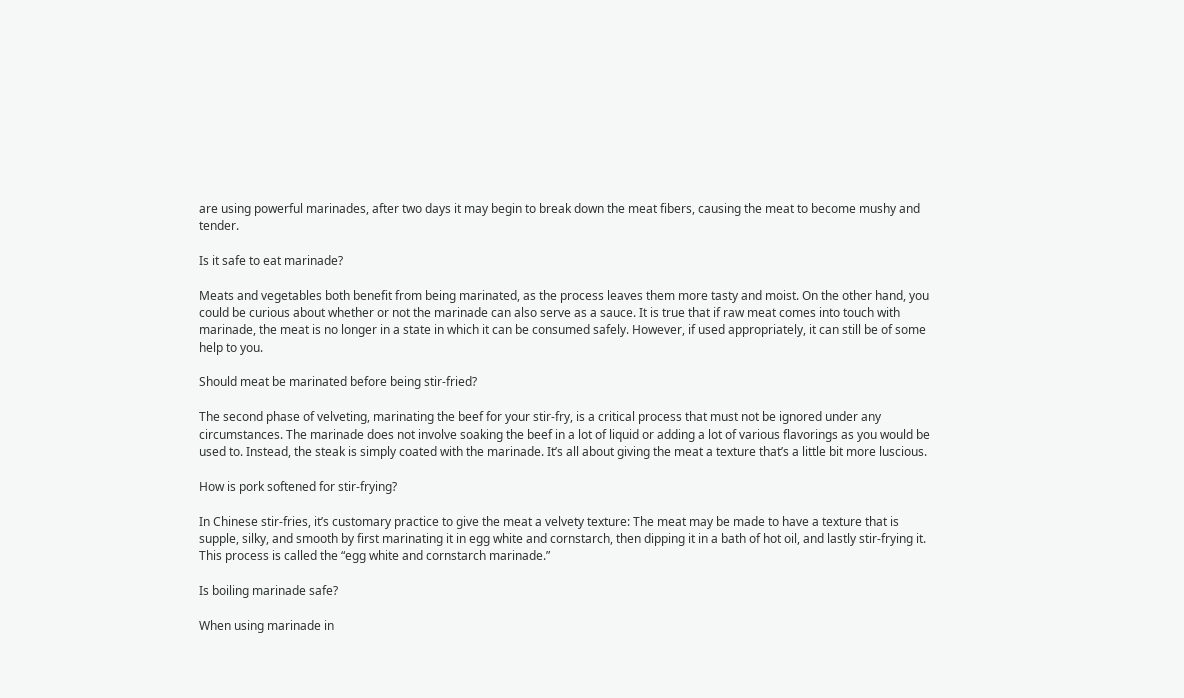are using powerful marinades, after two days it may begin to break down the meat fibers, causing the meat to become mushy and tender.

Is it safe to eat marinade?

Meats and vegetables both benefit from being marinated, as the process leaves them more tasty and moist. On the other hand, you could be curious about whether or not the marinade can also serve as a sauce. It is true that if raw meat comes into touch with marinade, the meat is no longer in a state in which it can be consumed safely. However, if used appropriately, it can still be of some help to you.

Should meat be marinated before being stir-fried?

The second phase of velveting, marinating the beef for your stir-fry, is a critical process that must not be ignored under any circumstances. The marinade does not involve soaking the beef in a lot of liquid or adding a lot of various flavorings as you would be used to. Instead, the steak is simply coated with the marinade. It’s all about giving the meat a texture that’s a little bit more luscious.

How is pork softened for stir-frying?

In Chinese stir-fries, it’s customary practice to give the meat a velvety texture: The meat may be made to have a texture that is supple, silky, and smooth by first marinating it in egg white and cornstarch, then dipping it in a bath of hot oil, and lastly stir-frying it. This process is called the “egg white and cornstarch marinade.”

Is boiling marinade safe?

When using marinade in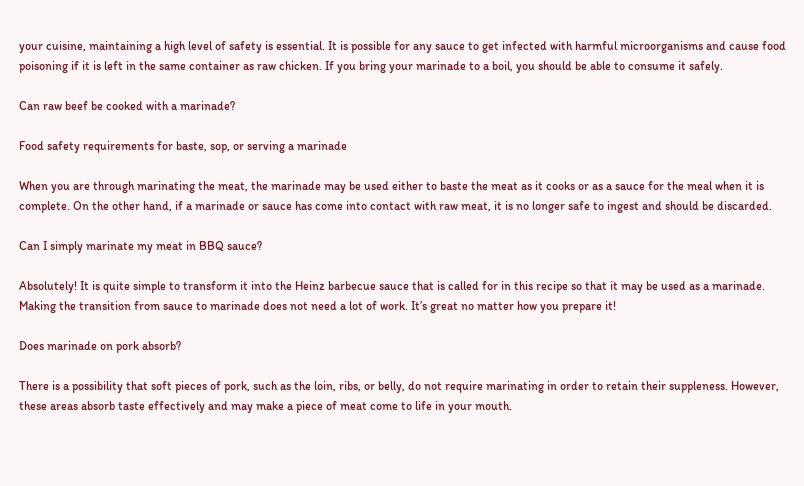your cuisine, maintaining a high level of safety is essential. It is possible for any sauce to get infected with harmful microorganisms and cause food poisoning if it is left in the same container as raw chicken. If you bring your marinade to a boil, you should be able to consume it safely.

Can raw beef be cooked with a marinade?

Food safety requirements for baste, sop, or serving a marinade

When you are through marinating the meat, the marinade may be used either to baste the meat as it cooks or as a sauce for the meal when it is complete. On the other hand, if a marinade or sauce has come into contact with raw meat, it is no longer safe to ingest and should be discarded.

Can I simply marinate my meat in BBQ sauce?

Absolutely! It is quite simple to transform it into the Heinz barbecue sauce that is called for in this recipe so that it may be used as a marinade. Making the transition from sauce to marinade does not need a lot of work. It’s great no matter how you prepare it!

Does marinade on pork absorb?

There is a possibility that soft pieces of pork, such as the loin, ribs, or belly, do not require marinating in order to retain their suppleness. However, these areas absorb taste effectively and may make a piece of meat come to life in your mouth.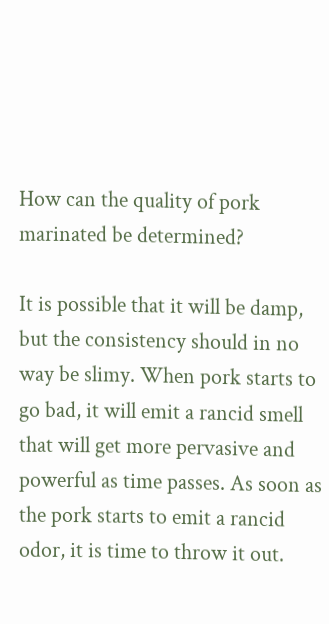How can the quality of pork marinated be determined?

It is possible that it will be damp, but the consistency should in no way be slimy. When pork starts to go bad, it will emit a rancid smell that will get more pervasive and powerful as time passes. As soon as the pork starts to emit a rancid odor, it is time to throw it out.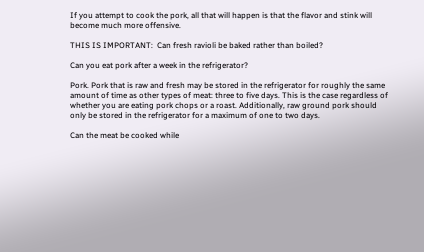If you attempt to cook the pork, all that will happen is that the flavor and stink will become much more offensive.

THIS IS IMPORTANT:  Can fresh ravioli be baked rather than boiled?

Can you eat pork after a week in the refrigerator?

Pork. Pork that is raw and fresh may be stored in the refrigerator for roughly the same amount of time as other types of meat: three to five days. This is the case regardless of whether you are eating pork chops or a roast. Additionally, raw ground pork should only be stored in the refrigerator for a maximum of one to two days.

Can the meat be cooked while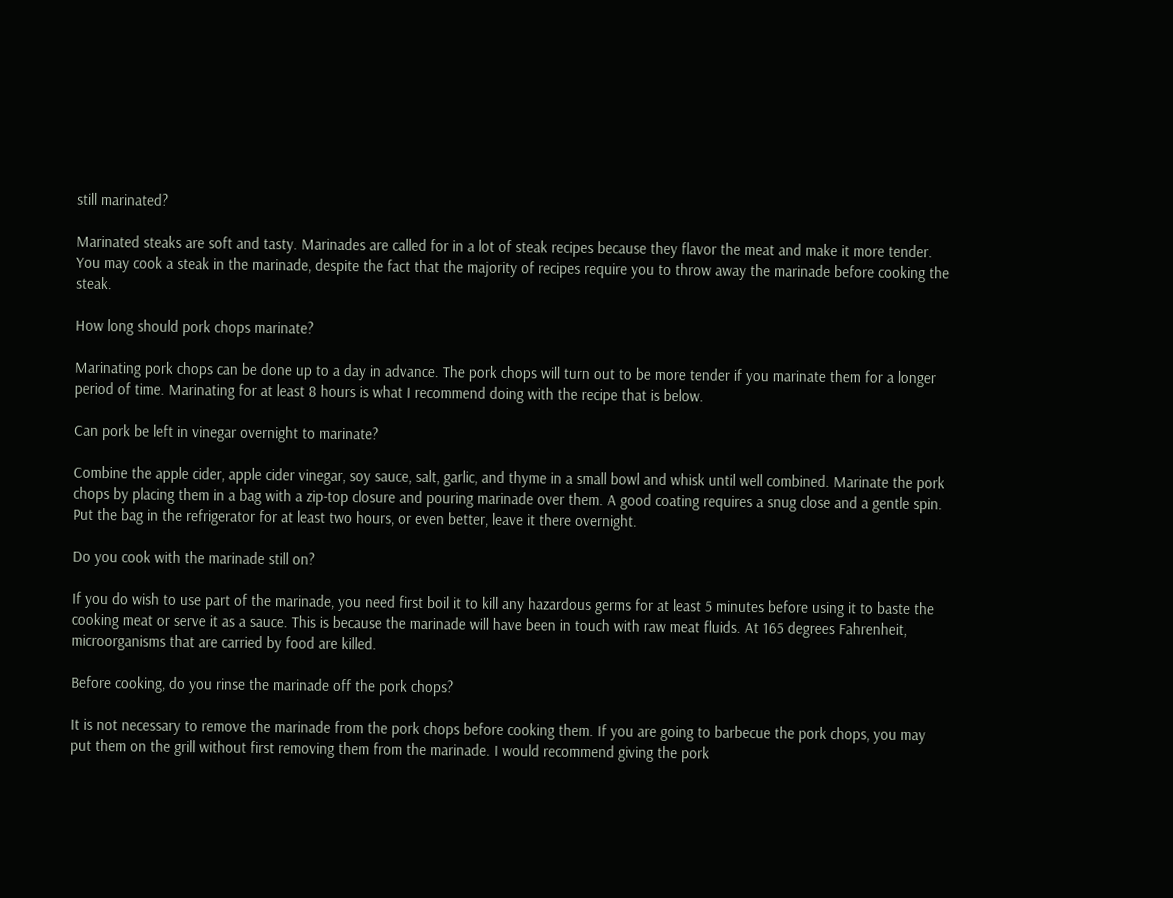still marinated?

Marinated steaks are soft and tasty. Marinades are called for in a lot of steak recipes because they flavor the meat and make it more tender. You may cook a steak in the marinade, despite the fact that the majority of recipes require you to throw away the marinade before cooking the steak.

How long should pork chops marinate?

Marinating pork chops can be done up to a day in advance. The pork chops will turn out to be more tender if you marinate them for a longer period of time. Marinating for at least 8 hours is what I recommend doing with the recipe that is below.

Can pork be left in vinegar overnight to marinate?

Combine the apple cider, apple cider vinegar, soy sauce, salt, garlic, and thyme in a small bowl and whisk until well combined. Marinate the pork chops by placing them in a bag with a zip-top closure and pouring marinade over them. A good coating requires a snug close and a gentle spin. Put the bag in the refrigerator for at least two hours, or even better, leave it there overnight.

Do you cook with the marinade still on?

If you do wish to use part of the marinade, you need first boil it to kill any hazardous germs for at least 5 minutes before using it to baste the cooking meat or serve it as a sauce. This is because the marinade will have been in touch with raw meat fluids. At 165 degrees Fahrenheit, microorganisms that are carried by food are killed.

Before cooking, do you rinse the marinade off the pork chops?

It is not necessary to remove the marinade from the pork chops before cooking them. If you are going to barbecue the pork chops, you may put them on the grill without first removing them from the marinade. I would recommend giving the pork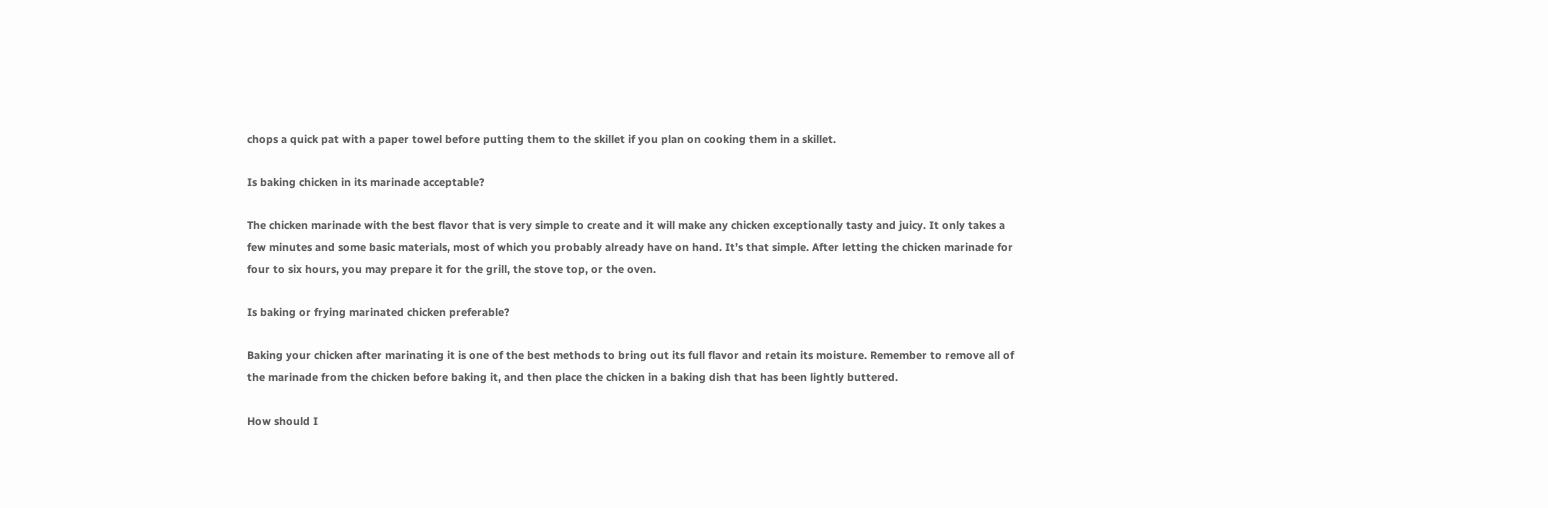chops a quick pat with a paper towel before putting them to the skillet if you plan on cooking them in a skillet.

Is baking chicken in its marinade acceptable?

The chicken marinade with the best flavor that is very simple to create and it will make any chicken exceptionally tasty and juicy. It only takes a few minutes and some basic materials, most of which you probably already have on hand. It’s that simple. After letting the chicken marinade for four to six hours, you may prepare it for the grill, the stove top, or the oven.

Is baking or frying marinated chicken preferable?

Baking your chicken after marinating it is one of the best methods to bring out its full flavor and retain its moisture. Remember to remove all of the marinade from the chicken before baking it, and then place the chicken in a baking dish that has been lightly buttered.

How should I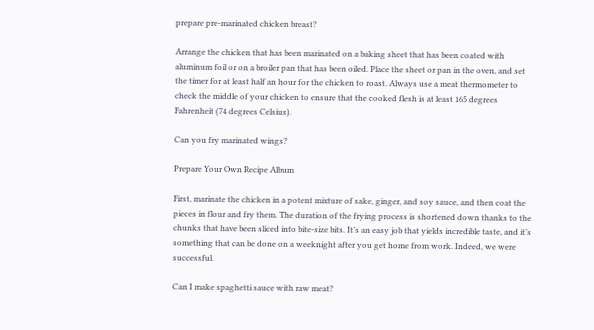prepare pre-marinated chicken breast?

Arrange the chicken that has been marinated on a baking sheet that has been coated with aluminum foil or on a broiler pan that has been oiled. Place the sheet or pan in the oven, and set the timer for at least half an hour for the chicken to roast. Always use a meat thermometer to check the middle of your chicken to ensure that the cooked flesh is at least 165 degrees Fahrenheit (74 degrees Celsius).

Can you fry marinated wings?

Prepare Your Own Recipe Album

First, marinate the chicken in a potent mixture of sake, ginger, and soy sauce, and then coat the pieces in flour and fry them. The duration of the frying process is shortened down thanks to the chunks that have been sliced into bite-size bits. It’s an easy job that yields incredible taste, and it’s something that can be done on a weeknight after you get home from work. Indeed, we were successful.

Can I make spaghetti sauce with raw meat?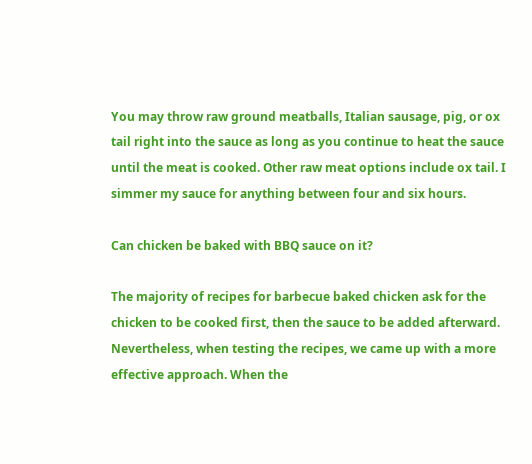You may throw raw ground meatballs, Italian sausage, pig, or ox tail right into the sauce as long as you continue to heat the sauce until the meat is cooked. Other raw meat options include ox tail. I simmer my sauce for anything between four and six hours.

Can chicken be baked with BBQ sauce on it?

The majority of recipes for barbecue baked chicken ask for the chicken to be cooked first, then the sauce to be added afterward. Nevertheless, when testing the recipes, we came up with a more effective approach. When the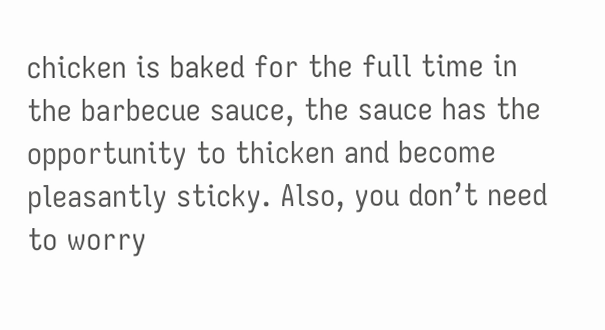chicken is baked for the full time in the barbecue sauce, the sauce has the opportunity to thicken and become pleasantly sticky. Also, you don’t need to worry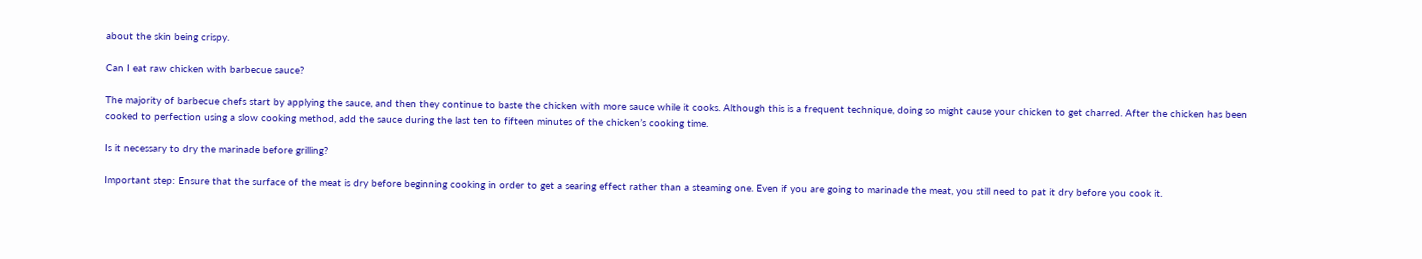about the skin being crispy.

Can I eat raw chicken with barbecue sauce?

The majority of barbecue chefs start by applying the sauce, and then they continue to baste the chicken with more sauce while it cooks. Although this is a frequent technique, doing so might cause your chicken to get charred. After the chicken has been cooked to perfection using a slow cooking method, add the sauce during the last ten to fifteen minutes of the chicken’s cooking time.

Is it necessary to dry the marinade before grilling?

Important step: Ensure that the surface of the meat is dry before beginning cooking in order to get a searing effect rather than a steaming one. Even if you are going to marinade the meat, you still need to pat it dry before you cook it.